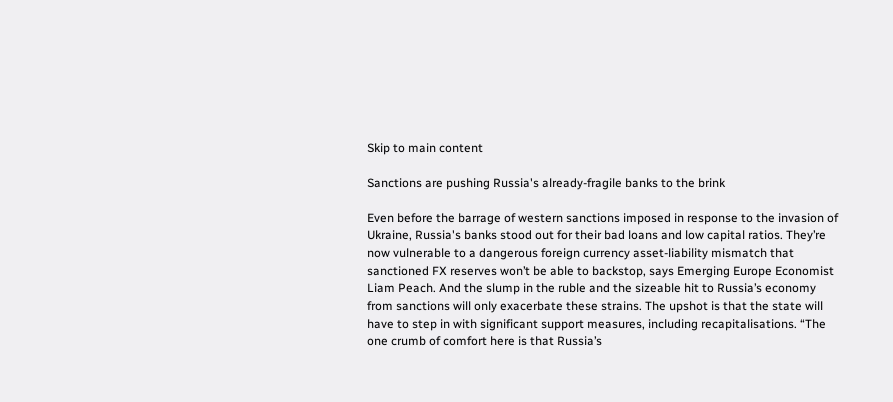Skip to main content

Sanctions are pushing Russia's already-fragile banks to the brink

Even before the barrage of western sanctions imposed in response to the invasion of Ukraine, Russia's banks stood out for their bad loans and low capital ratios. They’re now vulnerable to a dangerous foreign currency asset-liability mismatch that sanctioned FX reserves won’t be able to backstop, says Emerging Europe Economist Liam Peach. And the slump in the ruble and the sizeable hit to Russia’s economy from sanctions will only exacerbate these strains. The upshot is that the state will have to step in with significant support measures, including recapitalisations. “The one crumb of comfort here is that Russia’s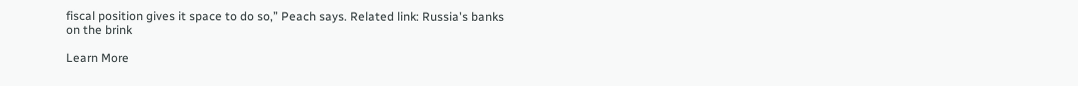fiscal position gives it space to do so,” Peach says. Related link: Russia's banks on the brink

Learn More